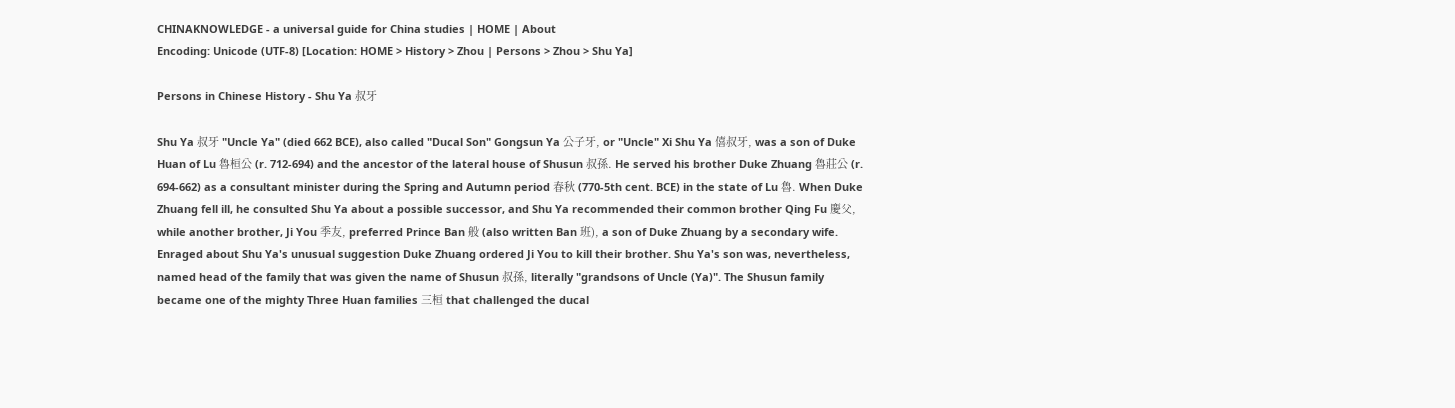CHINAKNOWLEDGE - a universal guide for China studies | HOME | About
Encoding: Unicode (UTF-8) [Location: HOME > History > Zhou | Persons > Zhou > Shu Ya]

Persons in Chinese History - Shu Ya 叔牙

Shu Ya 叔牙 "Uncle Ya" (died 662 BCE), also called "Ducal Son" Gongsun Ya 公子牙, or "Uncle" Xi Shu Ya 僖叔牙, was a son of Duke Huan of Lu 魯桓公 (r. 712-694) and the ancestor of the lateral house of Shusun 叔孫. He served his brother Duke Zhuang 魯莊公 (r. 694-662) as a consultant minister during the Spring and Autumn period 春秋 (770-5th cent. BCE) in the state of Lu 魯. When Duke Zhuang fell ill, he consulted Shu Ya about a possible successor, and Shu Ya recommended their common brother Qing Fu 慶父, while another brother, Ji You 季友, preferred Prince Ban 般 (also written Ban 班), a son of Duke Zhuang by a secondary wife. Enraged about Shu Ya's unusual suggestion Duke Zhuang ordered Ji You to kill their brother. Shu Ya's son was, nevertheless, named head of the family that was given the name of Shusun 叔孫, literally "grandsons of Uncle (Ya)". The Shusun family became one of the mighty Three Huan families 三桓 that challenged the ducal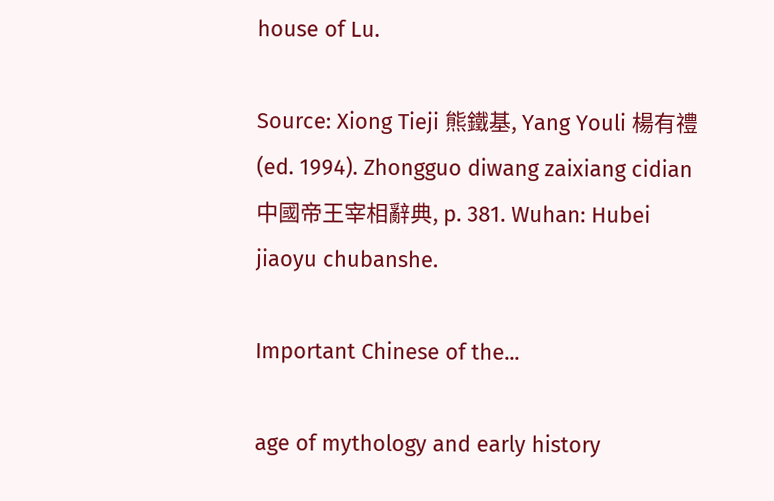house of Lu.

Source: Xiong Tieji 熊鐵基, Yang Youli 楊有禮 (ed. 1994). Zhongguo diwang zaixiang cidian 中國帝王宰相辭典, p. 381. Wuhan: Hubei jiaoyu chubanshe.

Important Chinese of the...

age of mythology and early history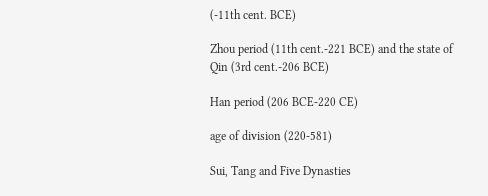(-11th cent. BCE)

Zhou period (11th cent.-221 BCE) and the state of Qin (3rd cent.-206 BCE)

Han period (206 BCE-220 CE)

age of division (220-581)

Sui, Tang and Five Dynasties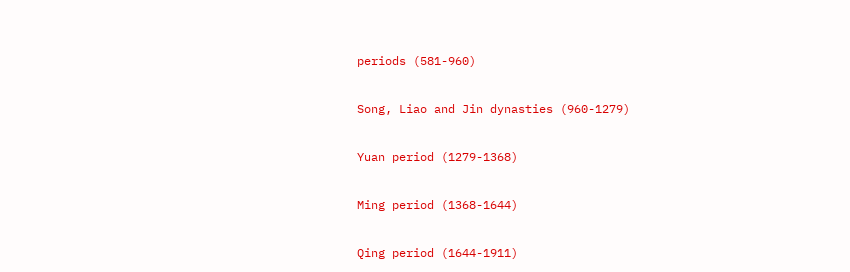periods (581-960)

Song, Liao and Jin dynasties (960-1279)

Yuan period (1279-1368)

Ming period (1368-1644)

Qing period (1644-1911)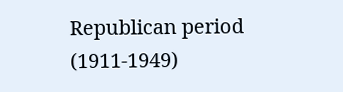Republican period (1911-1949)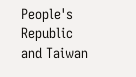People's Republic and Taiwan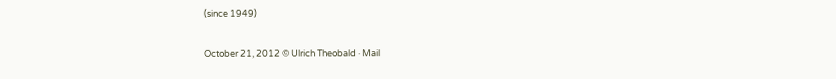(since 1949)

October 21, 2012 © Ulrich Theobald · Mail